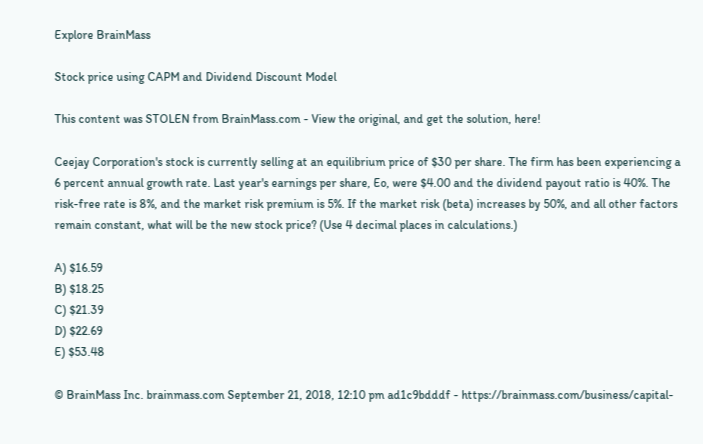Explore BrainMass

Stock price using CAPM and Dividend Discount Model

This content was STOLEN from BrainMass.com - View the original, and get the solution, here!

Ceejay Corporation's stock is currently selling at an equilibrium price of $30 per share. The firm has been experiencing a 6 percent annual growth rate. Last year's earnings per share, Eo, were $4.00 and the dividend payout ratio is 40%. The risk-free rate is 8%, and the market risk premium is 5%. If the market risk (beta) increases by 50%, and all other factors remain constant, what will be the new stock price? (Use 4 decimal places in calculations.)

A) $16.59
B) $18.25
C) $21.39
D) $22.69
E) $53.48

© BrainMass Inc. brainmass.com September 21, 2018, 12:10 pm ad1c9bdddf - https://brainmass.com/business/capital-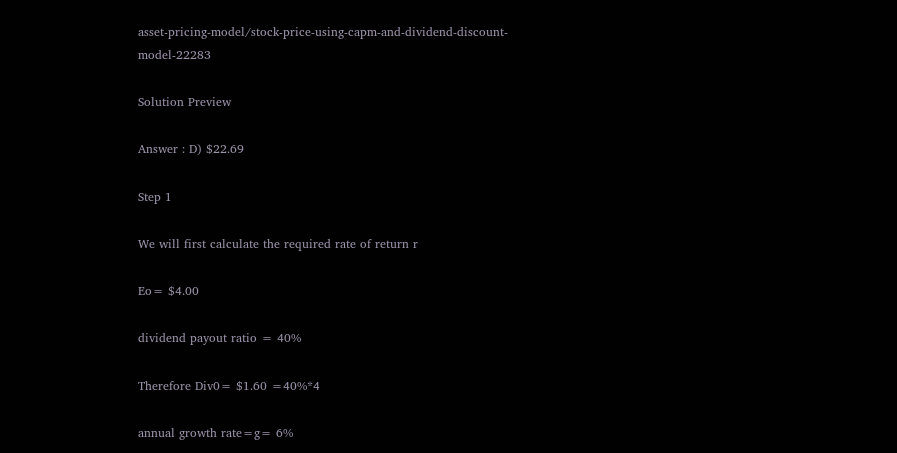asset-pricing-model/stock-price-using-capm-and-dividend-discount-model-22283

Solution Preview

Answer : D) $22.69

Step 1

We will first calculate the required rate of return r

Eo= $4.00

dividend payout ratio = 40%

Therefore Div0= $1.60 =40%*4

annual growth rate=g= 6%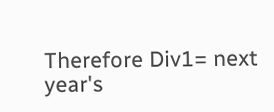Therefore Div1= next year's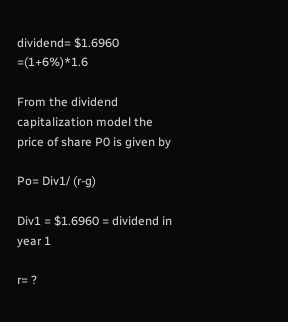dividend= $1.6960 =(1+6%)*1.6

From the dividend capitalization model the price of share P0 is given by

Po= Div1/ (r-g)

Div1 = $1.6960 = dividend in year 1

r= ?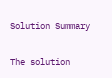Solution Summary

The solution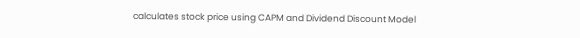calculates stock price using CAPM and Dividend Discount Model